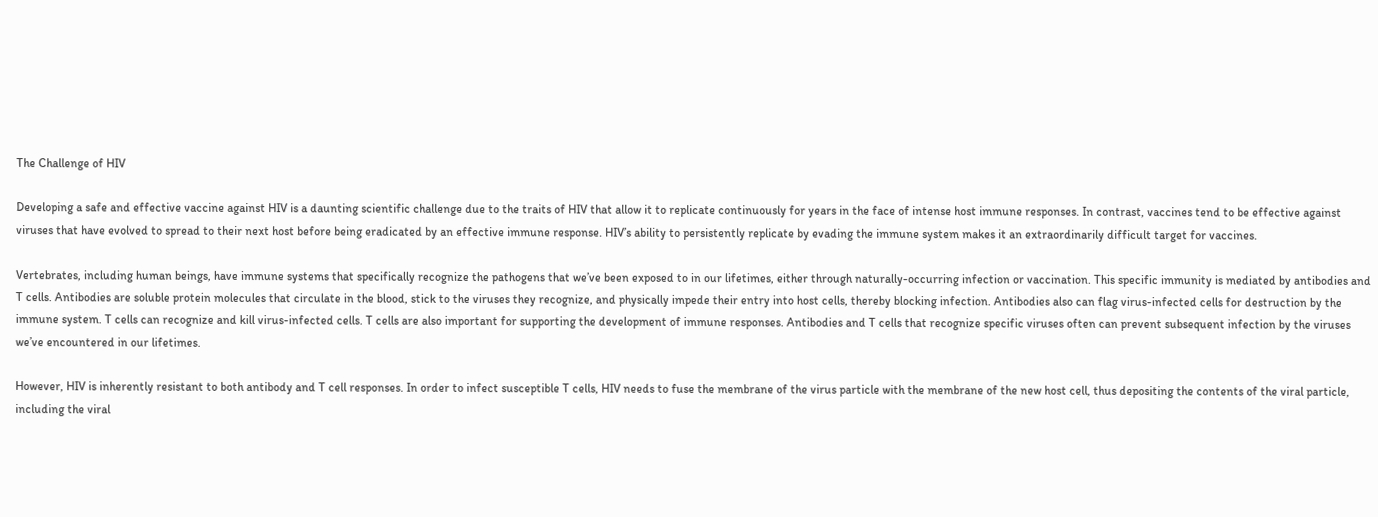The Challenge of HIV

Developing a safe and effective vaccine against HIV is a daunting scientific challenge due to the traits of HIV that allow it to replicate continuously for years in the face of intense host immune responses. In contrast, vaccines tend to be effective against viruses that have evolved to spread to their next host before being eradicated by an effective immune response. HIV’s ability to persistently replicate by evading the immune system makes it an extraordinarily difficult target for vaccines.

Vertebrates, including human beings, have immune systems that specifically recognize the pathogens that we’ve been exposed to in our lifetimes, either through naturally-occurring infection or vaccination. This specific immunity is mediated by antibodies and T cells. Antibodies are soluble protein molecules that circulate in the blood, stick to the viruses they recognize, and physically impede their entry into host cells, thereby blocking infection. Antibodies also can flag virus-infected cells for destruction by the immune system. T cells can recognize and kill virus-infected cells. T cells are also important for supporting the development of immune responses. Antibodies and T cells that recognize specific viruses often can prevent subsequent infection by the viruses we’ve encountered in our lifetimes.

However, HIV is inherently resistant to both antibody and T cell responses. In order to infect susceptible T cells, HIV needs to fuse the membrane of the virus particle with the membrane of the new host cell, thus depositing the contents of the viral particle, including the viral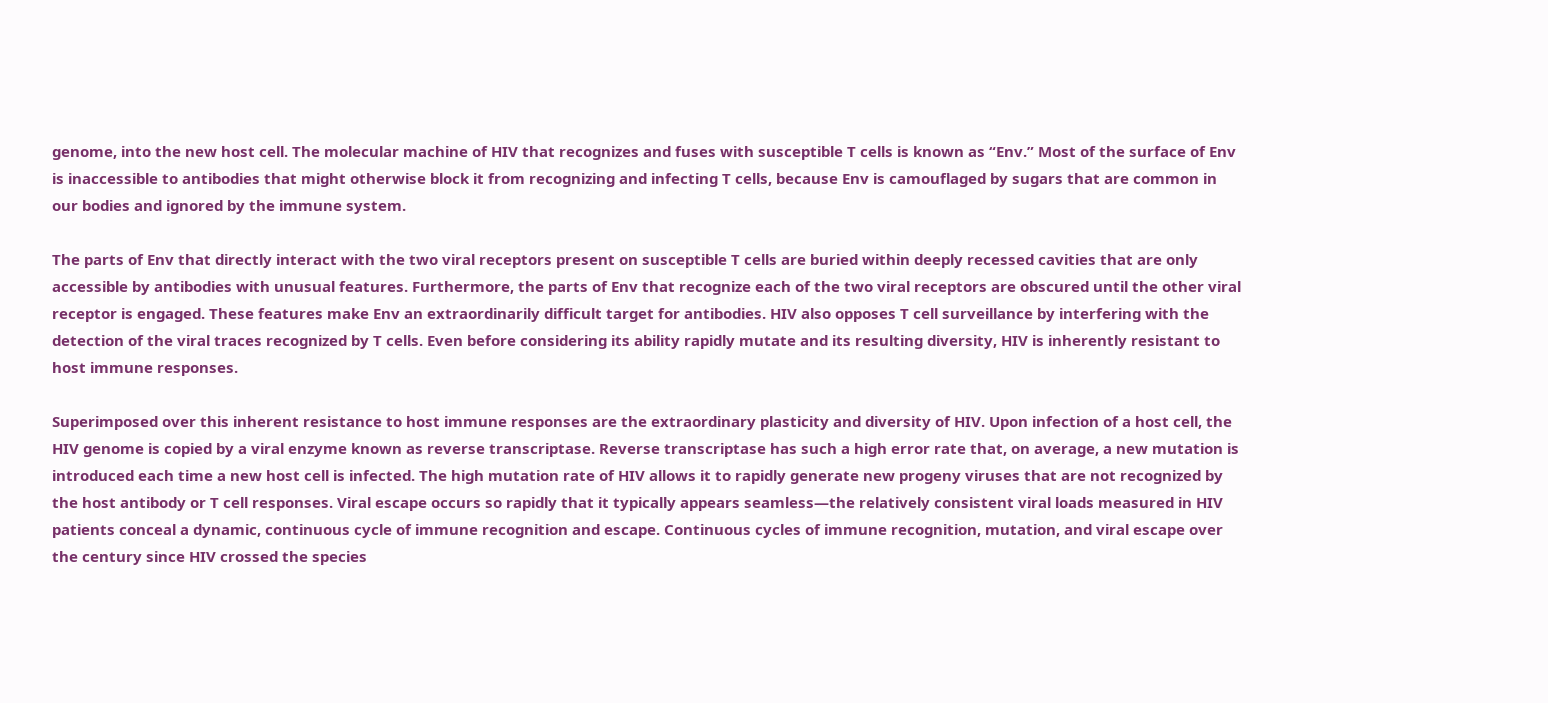genome, into the new host cell. The molecular machine of HIV that recognizes and fuses with susceptible T cells is known as “Env.” Most of the surface of Env is inaccessible to antibodies that might otherwise block it from recognizing and infecting T cells, because Env is camouflaged by sugars that are common in our bodies and ignored by the immune system.

The parts of Env that directly interact with the two viral receptors present on susceptible T cells are buried within deeply recessed cavities that are only accessible by antibodies with unusual features. Furthermore, the parts of Env that recognize each of the two viral receptors are obscured until the other viral receptor is engaged. These features make Env an extraordinarily difficult target for antibodies. HIV also opposes T cell surveillance by interfering with the detection of the viral traces recognized by T cells. Even before considering its ability rapidly mutate and its resulting diversity, HIV is inherently resistant to host immune responses.

Superimposed over this inherent resistance to host immune responses are the extraordinary plasticity and diversity of HIV. Upon infection of a host cell, the HIV genome is copied by a viral enzyme known as reverse transcriptase. Reverse transcriptase has such a high error rate that, on average, a new mutation is introduced each time a new host cell is infected. The high mutation rate of HIV allows it to rapidly generate new progeny viruses that are not recognized by the host antibody or T cell responses. Viral escape occurs so rapidly that it typically appears seamless—the relatively consistent viral loads measured in HIV patients conceal a dynamic, continuous cycle of immune recognition and escape. Continuous cycles of immune recognition, mutation, and viral escape over the century since HIV crossed the species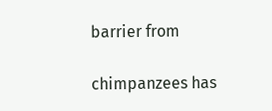barrier from

chimpanzees has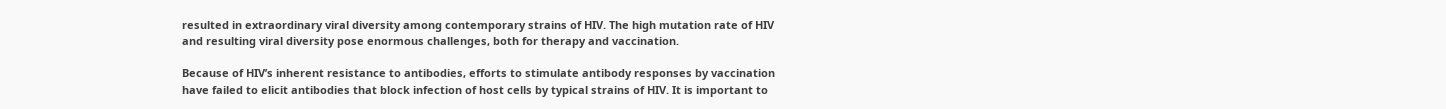resulted in extraordinary viral diversity among contemporary strains of HIV. The high mutation rate of HIV and resulting viral diversity pose enormous challenges, both for therapy and vaccination.

Because of HIV’s inherent resistance to antibodies, efforts to stimulate antibody responses by vaccination have failed to elicit antibodies that block infection of host cells by typical strains of HIV. It is important to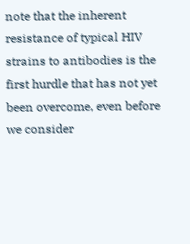note that the inherent resistance of typical HIV strains to antibodies is the first hurdle that has not yet been overcome, even before we consider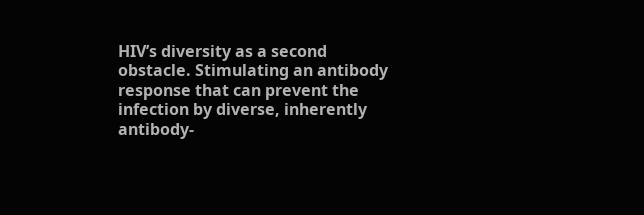HIV’s diversity as a second obstacle. Stimulating an antibody response that can prevent the infection by diverse, inherently antibody-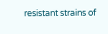resistant strains of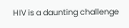HIV is a daunting challenge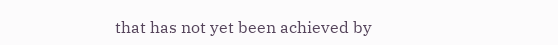that has not yet been achieved by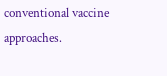conventional vaccine approaches.